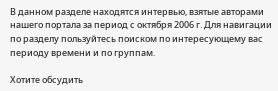В данном разделе находятся интервью, взятые авторами нашего портала за период с октября 2006 г. Для навигации по разделу пользуйтесь поиском по интересующему вас периоду времени и по группам.

Хотите обсудить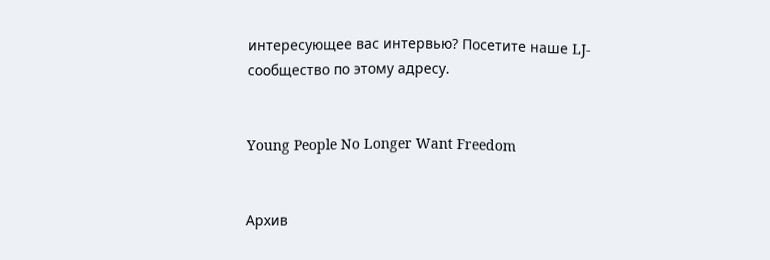интересующее вас интервью? Посетите наше LJ-сообщество по этому адресу.


Young People No Longer Want Freedom


Архив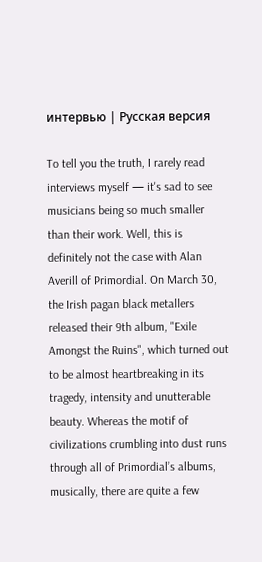интервью | Русская версия

To tell you the truth, I rarely read interviews myself — it's sad to see musicians being so much smaller than their work. Well, this is definitely not the case with Alan Averill of Primordial. On March 30, the Irish pagan black metallers released their 9th album, "Exile Amongst the Ruins", which turned out to be almost heartbreaking in its tragedy, intensity and unutterable beauty. Whereas the motif of civilizations crumbling into dust runs through all of Primordial’s albums, musically, there are quite a few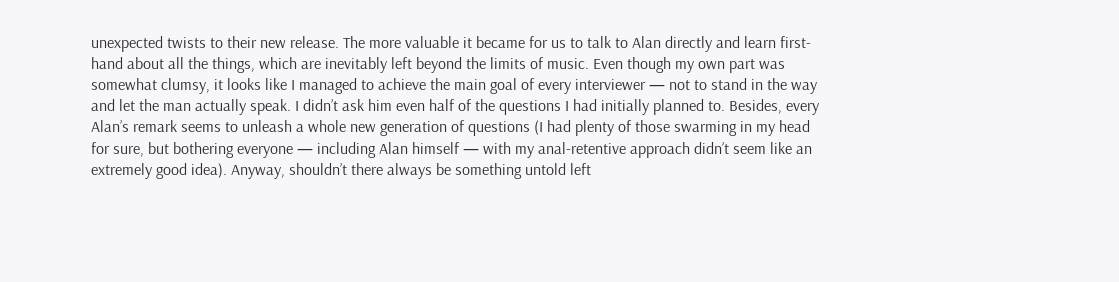unexpected twists to their new release. The more valuable it became for us to talk to Alan directly and learn first-hand about all the things, which are inevitably left beyond the limits of music. Even though my own part was somewhat clumsy, it looks like I managed to achieve the main goal of every interviewer — not to stand in the way and let the man actually speak. I didn’t ask him even half of the questions I had initially planned to. Besides, every Alan’s remark seems to unleash a whole new generation of questions (I had plenty of those swarming in my head for sure, but bothering everyone — including Alan himself — with my anal-retentive approach didn’t seem like an extremely good idea). Anyway, shouldn’t there always be something untold left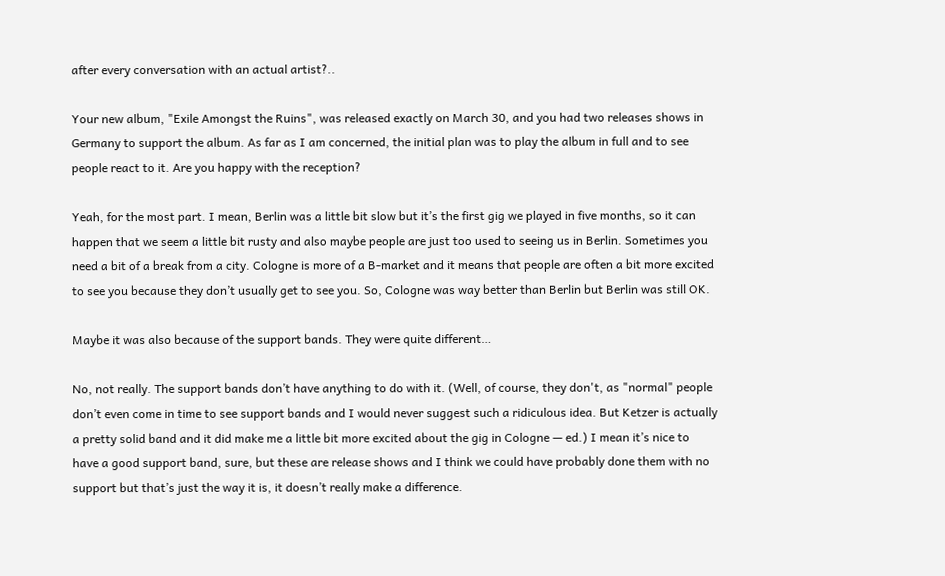after every conversation with an actual artist?..

Your new album, "Exile Amongst the Ruins", was released exactly on March 30, and you had two releases shows in Germany to support the album. As far as I am concerned, the initial plan was to play the album in full and to see people react to it. Are you happy with the reception?

Yeah, for the most part. I mean, Berlin was a little bit slow but it’s the first gig we played in five months, so it can happen that we seem a little bit rusty and also maybe people are just too used to seeing us in Berlin. Sometimes you need a bit of a break from a city. Cologne is more of a B-market and it means that people are often a bit more excited to see you because they don’t usually get to see you. So, Cologne was way better than Berlin but Berlin was still OK.

Maybe it was also because of the support bands. They were quite different…

No, not really. The support bands don’t have anything to do with it. (Well, of course, they don't, as "normal" people don’t even come in time to see support bands and I would never suggest such a ridiculous idea. But Ketzer is actually a pretty solid band and it did make me a little bit more excited about the gig in Cologne — ed.) I mean it’s nice to have a good support band, sure, but these are release shows and I think we could have probably done them with no support but that’s just the way it is, it doesn’t really make a difference.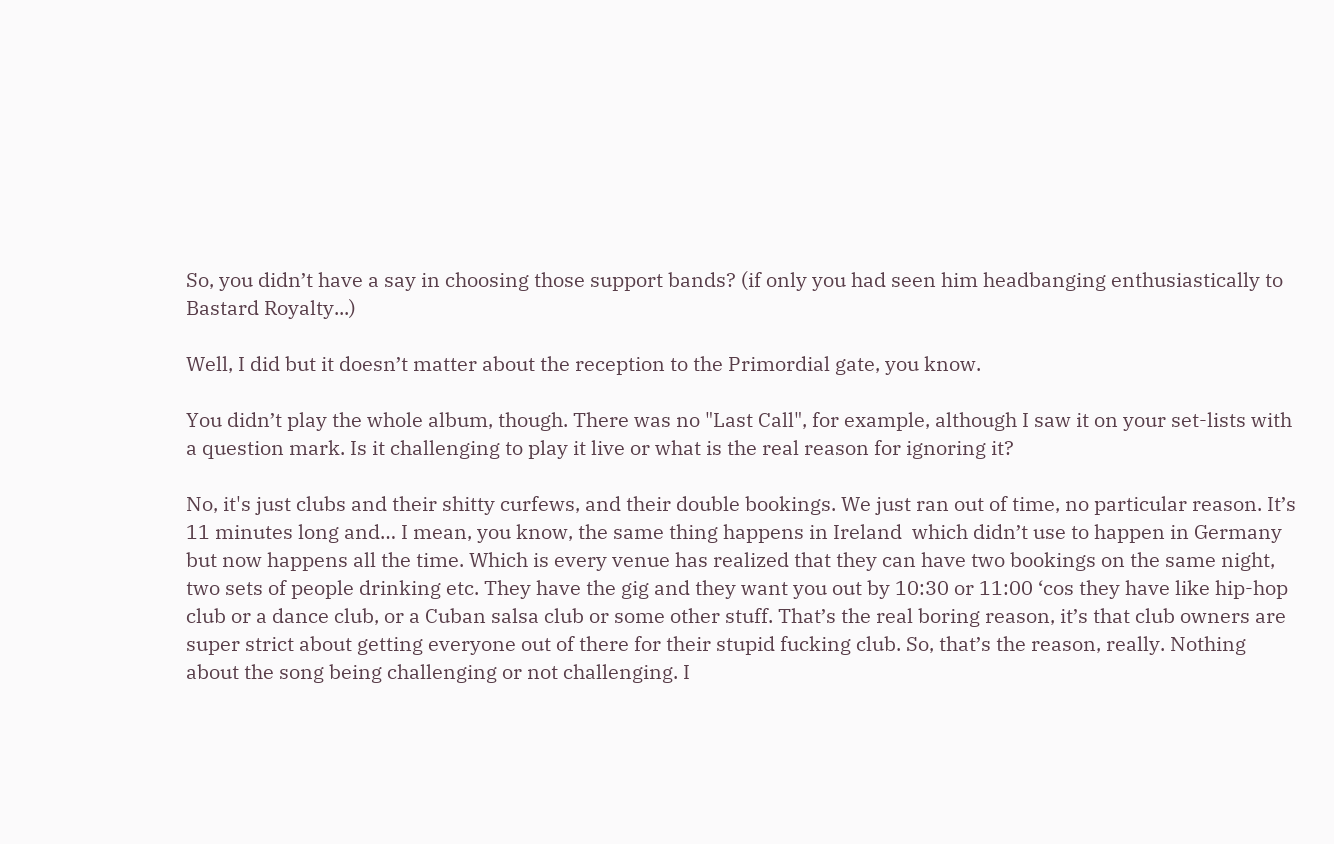So, you didn’t have a say in choosing those support bands? (if only you had seen him headbanging enthusiastically to Bastard Royalty...)

Well, I did but it doesn’t matter about the reception to the Primordial gate, you know.

You didn’t play the whole album, though. There was no "Last Call", for example, although I saw it on your set-lists with a question mark. Is it challenging to play it live or what is the real reason for ignoring it?

No, it's just clubs and their shitty curfews, and their double bookings. We just ran out of time, no particular reason. It’s 11 minutes long and… I mean, you know, the same thing happens in Ireland  which didn’t use to happen in Germany but now happens all the time. Which is every venue has realized that they can have two bookings on the same night, two sets of people drinking etc. They have the gig and they want you out by 10:30 or 11:00 ‘cos they have like hip-hop club or a dance club, or a Cuban salsa club or some other stuff. That’s the real boring reason, it’s that club owners are super strict about getting everyone out of there for their stupid fucking club. So, that’s the reason, really. Nothing about the song being challenging or not challenging. I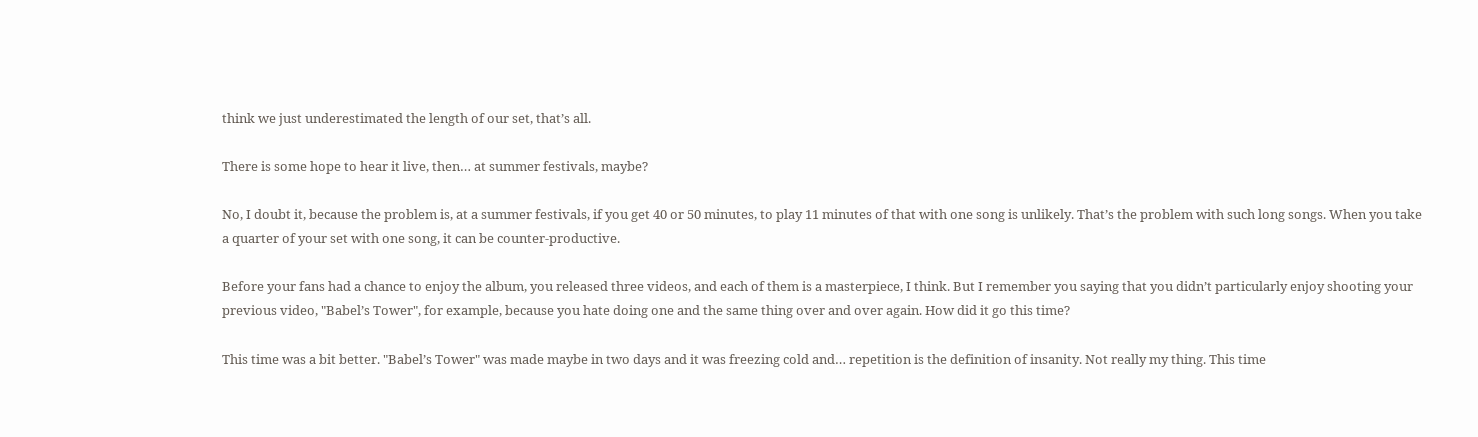think we just underestimated the length of our set, that’s all.

There is some hope to hear it live, then… at summer festivals, maybe?

No, I doubt it, because the problem is, at a summer festivals, if you get 40 or 50 minutes, to play 11 minutes of that with one song is unlikely. That’s the problem with such long songs. When you take a quarter of your set with one song, it can be counter-productive.

Before your fans had a chance to enjoy the album, you released three videos, and each of them is a masterpiece, I think. But I remember you saying that you didn’t particularly enjoy shooting your previous video, "Babel’s Tower", for example, because you hate doing one and the same thing over and over again. How did it go this time?

This time was a bit better. "Babel’s Tower" was made maybe in two days and it was freezing cold and… repetition is the definition of insanity. Not really my thing. This time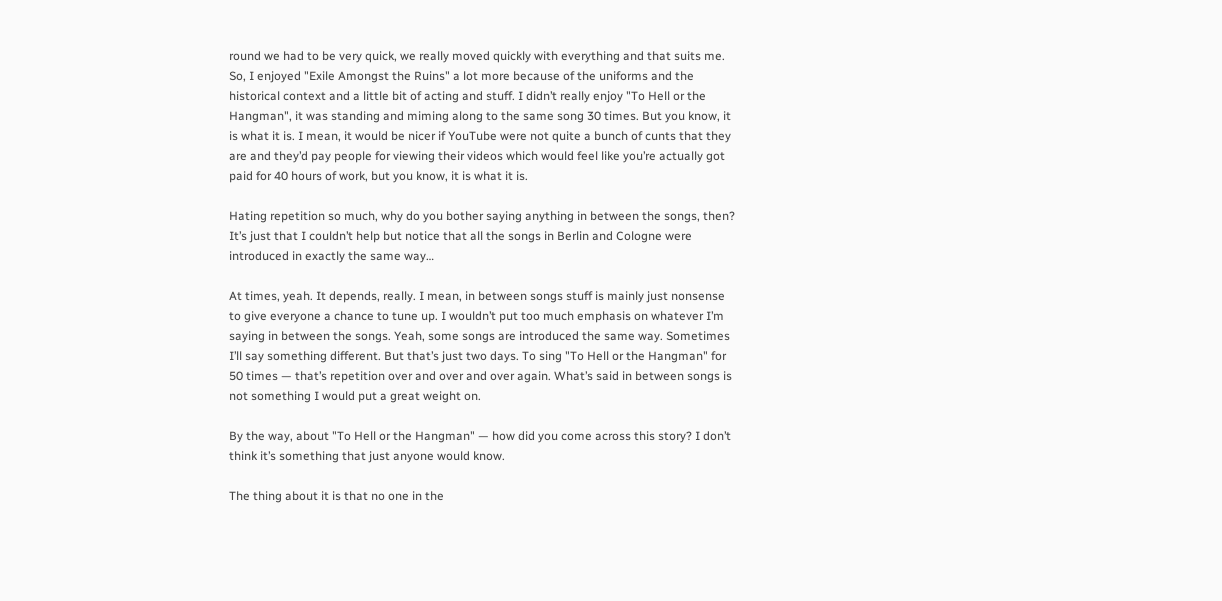round we had to be very quick, we really moved quickly with everything and that suits me. So, I enjoyed "Exile Amongst the Ruins" a lot more because of the uniforms and the historical context and a little bit of acting and stuff. I didn’t really enjoy "To Hell or the Hangman", it was standing and miming along to the same song 30 times. But you know, it is what it is. I mean, it would be nicer if YouTube were not quite a bunch of cunts that they are and they’d pay people for viewing their videos which would feel like you’re actually got paid for 40 hours of work, but you know, it is what it is.

Hating repetition so much, why do you bother saying anything in between the songs, then? It’s just that I couldn’t help but notice that all the songs in Berlin and Cologne were introduced in exactly the same way…

At times, yeah. It depends, really. I mean, in between songs stuff is mainly just nonsense to give everyone a chance to tune up. I wouldn’t put too much emphasis on whatever I’m saying in between the songs. Yeah, some songs are introduced the same way. Sometimes I’ll say something different. But that’s just two days. To sing "To Hell or the Hangman" for 50 times — that’s repetition over and over and over again. What’s said in between songs is not something I would put a great weight on.

By the way, about "To Hell or the Hangman" — how did you come across this story? I don’t think it’s something that just anyone would know.

The thing about it is that no one in the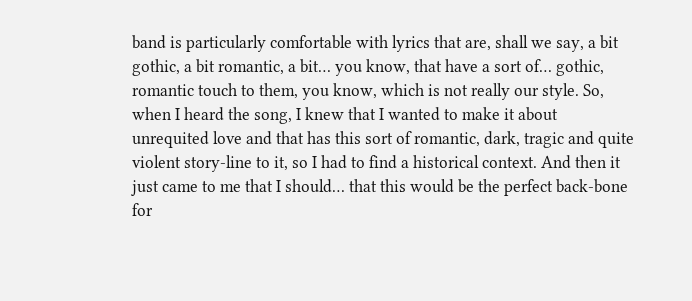band is particularly comfortable with lyrics that are, shall we say, a bit gothic, a bit romantic, a bit… you know, that have a sort of… gothic, romantic touch to them, you know, which is not really our style. So, when I heard the song, I knew that I wanted to make it about unrequited love and that has this sort of romantic, dark, tragic and quite violent story-line to it, so I had to find a historical context. And then it just came to me that I should… that this would be the perfect back-bone for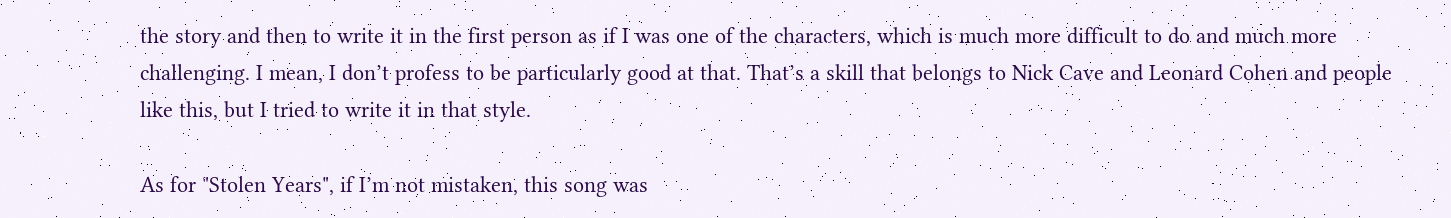the story and then to write it in the first person as if I was one of the characters, which is much more difficult to do and much more challenging. I mean, I don’t profess to be particularly good at that. That’s a skill that belongs to Nick Cave and Leonard Cohen and people like this, but I tried to write it in that style.

As for "Stolen Years", if I’m not mistaken, this song was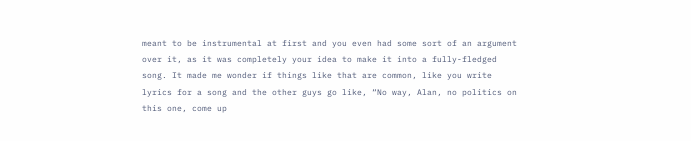meant to be instrumental at first and you even had some sort of an argument over it, as it was completely your idea to make it into a fully-fledged song. It made me wonder if things like that are common, like you write lyrics for a song and the other guys go like, “No way, Alan, no politics on this one, come up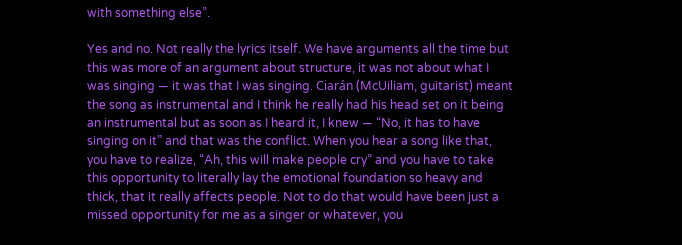with something else”.

Yes and no. Not really the lyrics itself. We have arguments all the time but this was more of an argument about structure, it was not about what I was singing — it was that I was singing. Ciarán (McUiliam, guitarist) meant the song as instrumental and I think he really had his head set on it being an instrumental but as soon as I heard it, I knew — “No, it has to have singing on it” and that was the conflict. When you hear a song like that, you have to realize, “Ah, this will make people cry” and you have to take this opportunity to literally lay the emotional foundation so heavy and thick, that it really affects people. Not to do that would have been just a missed opportunity for me as a singer or whatever, you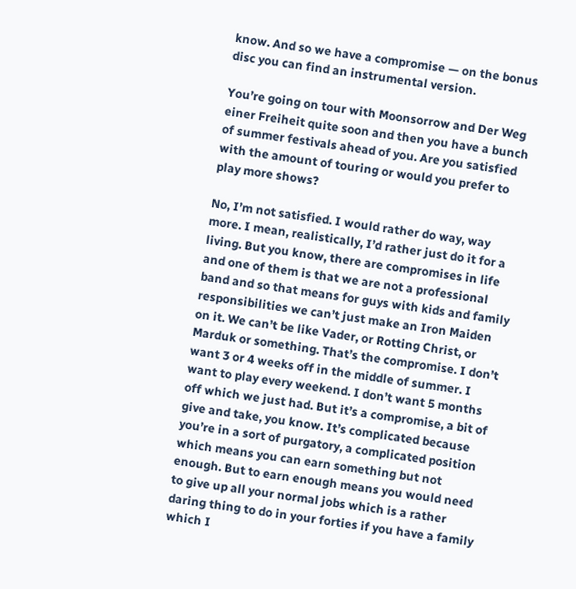know. And so we have a compromise — on the bonus disc you can find an instrumental version.

You’re going on tour with Moonsorrow and Der Weg einer Freiheit quite soon and then you have a bunch of summer festivals ahead of you. Are you satisfied with the amount of touring or would you prefer to play more shows?

No, I’m not satisfied. I would rather do way, way more. I mean, realistically, I’d rather just do it for a living. But you know, there are compromises in life and one of them is that we are not a professional band and so that means for guys with kids and family responsibilities we can’t just make an Iron Maiden on it. We can’t be like Vader, or Rotting Christ, or Marduk or something. That’s the compromise. I don’t want 3 or 4 weeks off in the middle of summer. I want to play every weekend. I don’t want 5 months off which we just had. But it’s a compromise, a bit of give and take, you know. It’s complicated because you’re in a sort of purgatory, a complicated position which means you can earn something but not enough. But to earn enough means you would need to give up all your normal jobs which is a rather daring thing to do in your forties if you have a family which I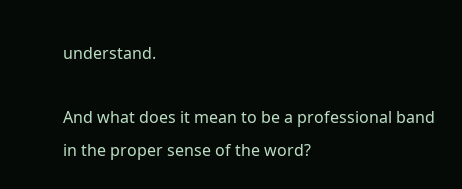understand.

And what does it mean to be a professional band in the proper sense of the word?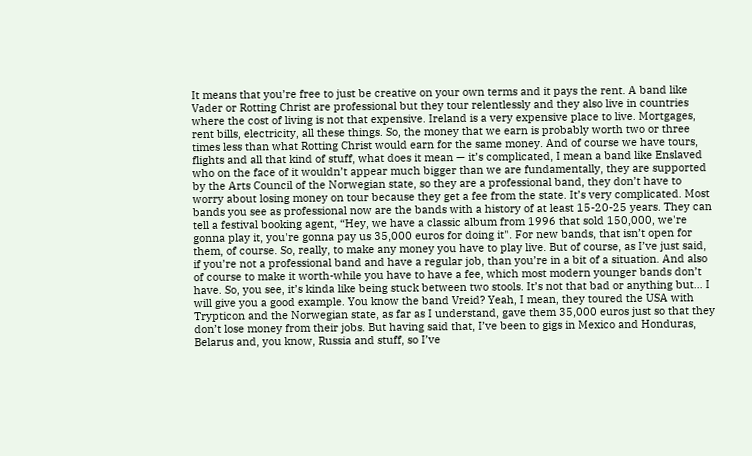It means that you’re free to just be creative on your own terms and it pays the rent. A band like Vader or Rotting Christ are professional but they tour relentlessly and they also live in countries where the cost of living is not that expensive. Ireland is a very expensive place to live. Mortgages, rent bills, electricity, all these things. So, the money that we earn is probably worth two or three times less than what Rotting Christ would earn for the same money. And of course we have tours, flights and all that kind of stuff, what does it mean — it’s complicated, I mean a band like Enslaved who on the face of it wouldn’t appear much bigger than we are fundamentally, they are supported by the Arts Council of the Norwegian state, so they are a professional band, they don’t have to worry about losing money on tour because they get a fee from the state. It’s very complicated. Most bands you see as professional now are the bands with a history of at least 15-20-25 years. They can tell a festival booking agent, “Hey, we have a classic album from 1996 that sold 150,000, we're gonna play it, you're gonna pay us 35,000 euros for doing it". For new bands, that isn’t open for them, of course. So, really, to make any money you have to play live. But of course, as I’ve just said, if you’re not a professional band and have a regular job, than you’re in a bit of a situation. And also of course to make it worth-while you have to have a fee, which most modern younger bands don’t have. So, you see, it’s kinda like being stuck between two stools. It’s not that bad or anything but… I will give you a good example. You know the band Vreid? Yeah, I mean, they toured the USA with Trypticon and the Norwegian state, as far as I understand, gave them 35,000 euros just so that they don’t lose money from their jobs. But having said that, I’ve been to gigs in Mexico and Honduras, Belarus and, you know, Russia and stuff, so I’ve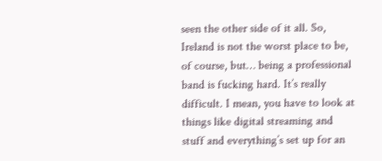seen the other side of it all. So, Ireland is not the worst place to be, of course, but… being a professional band is fucking hard. It’s really difficult. I mean, you have to look at things like digital streaming and stuff and everything’s set up for an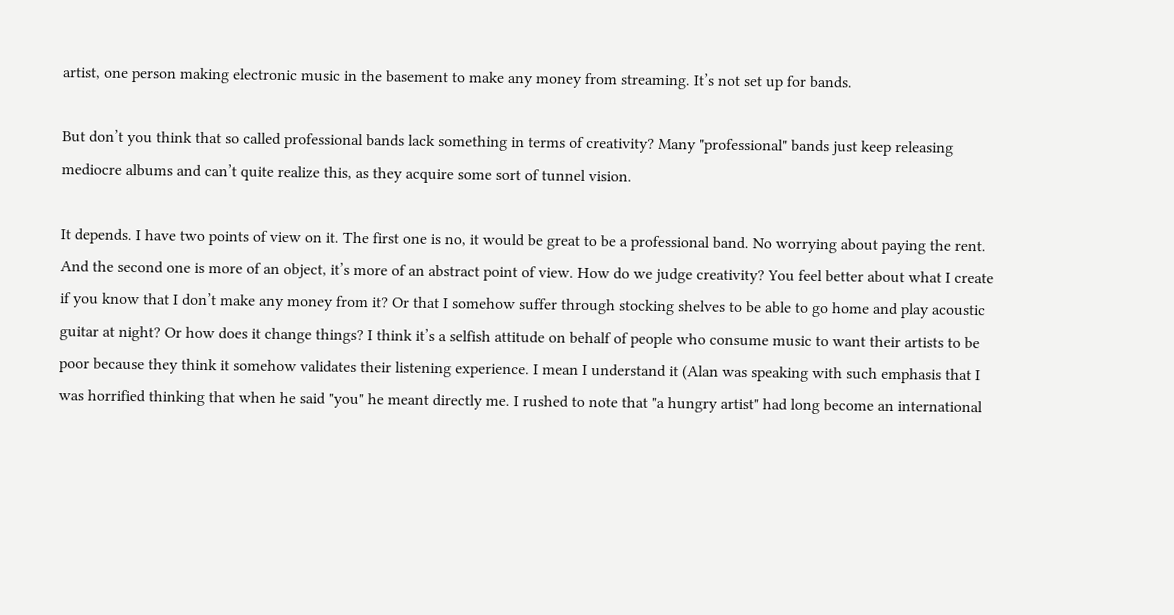artist, one person making electronic music in the basement to make any money from streaming. It’s not set up for bands.

But don’t you think that so called professional bands lack something in terms of creativity? Many "professional" bands just keep releasing mediocre albums and can’t quite realize this, as they acquire some sort of tunnel vision.

It depends. I have two points of view on it. The first one is no, it would be great to be a professional band. No worrying about paying the rent. And the second one is more of an object, it’s more of an abstract point of view. How do we judge creativity? You feel better about what I create if you know that I don’t make any money from it? Or that I somehow suffer through stocking shelves to be able to go home and play acoustic guitar at night? Or how does it change things? I think it’s a selfish attitude on behalf of people who consume music to want their artists to be poor because they think it somehow validates their listening experience. I mean I understand it (Alan was speaking with such emphasis that I was horrified thinking that when he said "you" he meant directly me. I rushed to note that "a hungry artist" had long become an international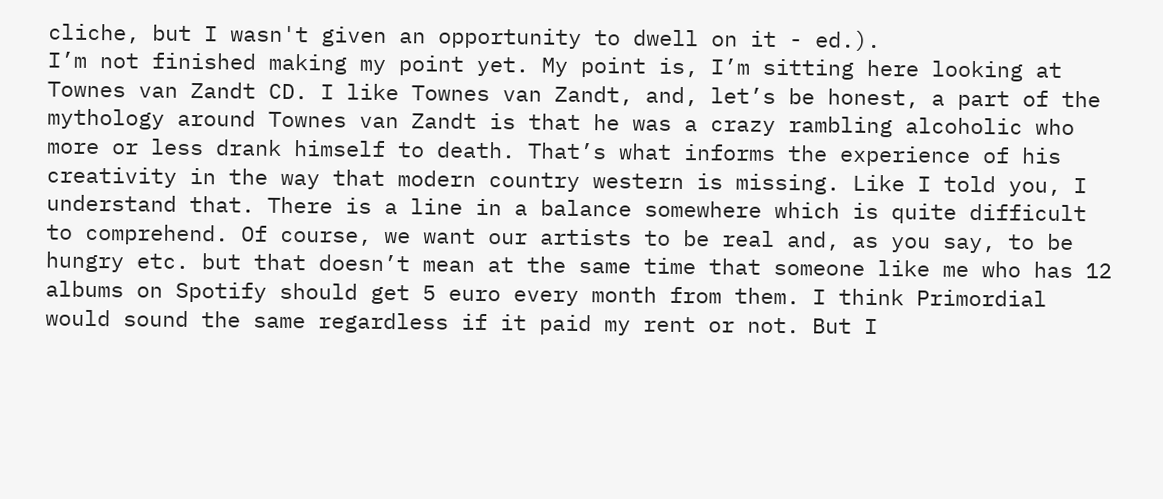cliche, but I wasn't given an opportunity to dwell on it - ed.).
I’m not finished making my point yet. My point is, I’m sitting here looking at Townes van Zandt CD. I like Townes van Zandt, and, let’s be honest, a part of the mythology around Townes van Zandt is that he was a crazy rambling alcoholic who more or less drank himself to death. That’s what informs the experience of his creativity in the way that modern country western is missing. Like I told you, I understand that. There is a line in a balance somewhere which is quite difficult to comprehend. Of course, we want our artists to be real and, as you say, to be hungry etc. but that doesn’t mean at the same time that someone like me who has 12 albums on Spotify should get 5 euro every month from them. I think Primordial would sound the same regardless if it paid my rent or not. But I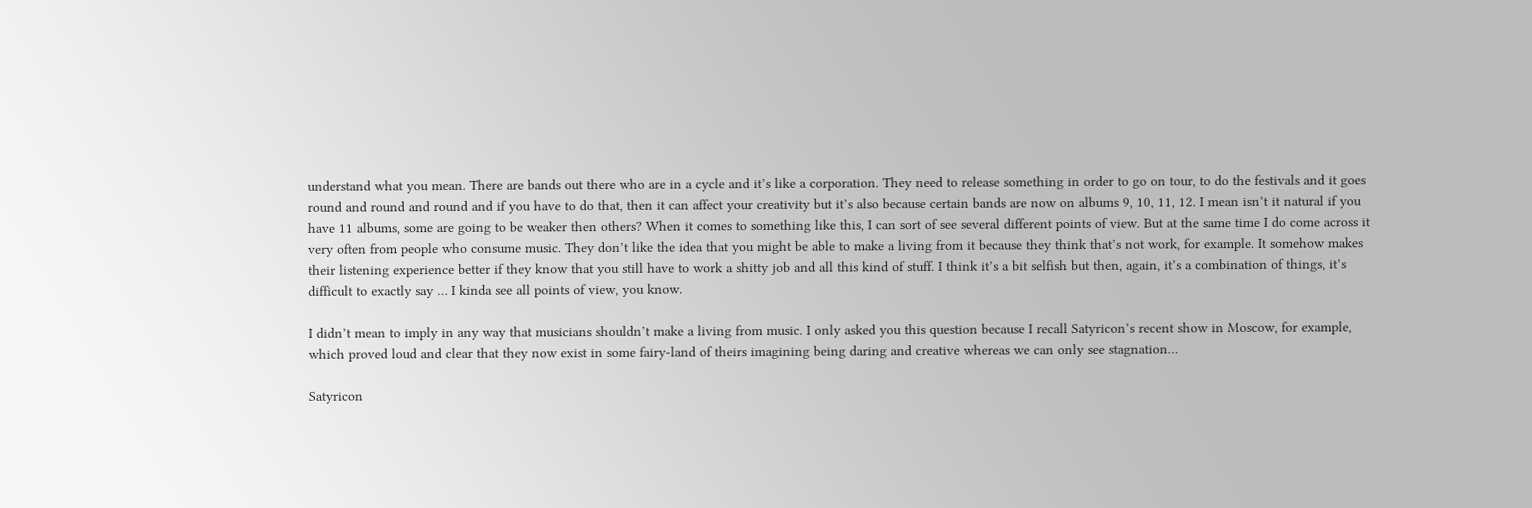understand what you mean. There are bands out there who are in a cycle and it’s like a corporation. They need to release something in order to go on tour, to do the festivals and it goes round and round and round and if you have to do that, then it can affect your creativity but it’s also because certain bands are now on albums 9, 10, 11, 12. I mean isn’t it natural if you have 11 albums, some are going to be weaker then others? When it comes to something like this, I can sort of see several different points of view. But at the same time I do come across it very often from people who consume music. They don’t like the idea that you might be able to make a living from it because they think that’s not work, for example. It somehow makes their listening experience better if they know that you still have to work a shitty job and all this kind of stuff. I think it’s a bit selfish but then, again, it’s a combination of things, it’s difficult to exactly say … I kinda see all points of view, you know.

I didn’t mean to imply in any way that musicians shouldn’t make a living from music. I only asked you this question because I recall Satyricon’s recent show in Moscow, for example, which proved loud and clear that they now exist in some fairy-land of theirs imagining being daring and creative whereas we can only see stagnation…

Satyricon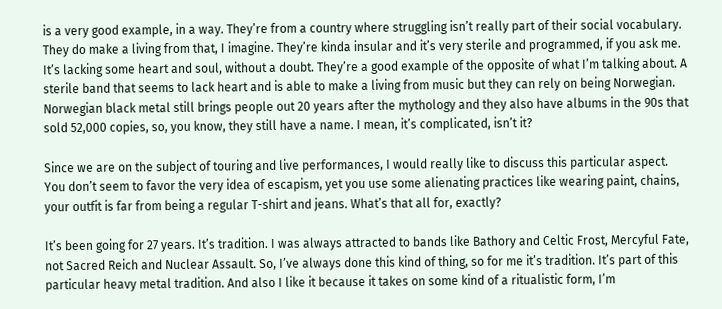is a very good example, in a way. They’re from a country where struggling isn’t really part of their social vocabulary. They do make a living from that, I imagine. They’re kinda insular and it’s very sterile and programmed, if you ask me. It’s lacking some heart and soul, without a doubt. They’re a good example of the opposite of what I’m talking about. A sterile band that seems to lack heart and is able to make a living from music but they can rely on being Norwegian. Norwegian black metal still brings people out 20 years after the mythology and they also have albums in the 90s that sold 52,000 copies, so, you know, they still have a name. I mean, it’s complicated, isn’t it?

Since we are on the subject of touring and live performances, I would really like to discuss this particular aspect. You don’t seem to favor the very idea of escapism, yet you use some alienating practices like wearing paint, chains, your outfit is far from being a regular T-shirt and jeans. What’s that all for, exactly?

It’s been going for 27 years. It’s tradition. I was always attracted to bands like Bathory and Celtic Frost, Mercyful Fate, not Sacred Reich and Nuclear Assault. So, I’ve always done this kind of thing, so for me it’s tradition. It’s part of this particular heavy metal tradition. And also I like it because it takes on some kind of a ritualistic form, I’m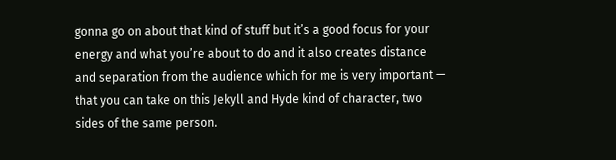gonna go on about that kind of stuff but it’s a good focus for your energy and what you’re about to do and it also creates distance and separation from the audience which for me is very important — that you can take on this Jekyll and Hyde kind of character, two sides of the same person.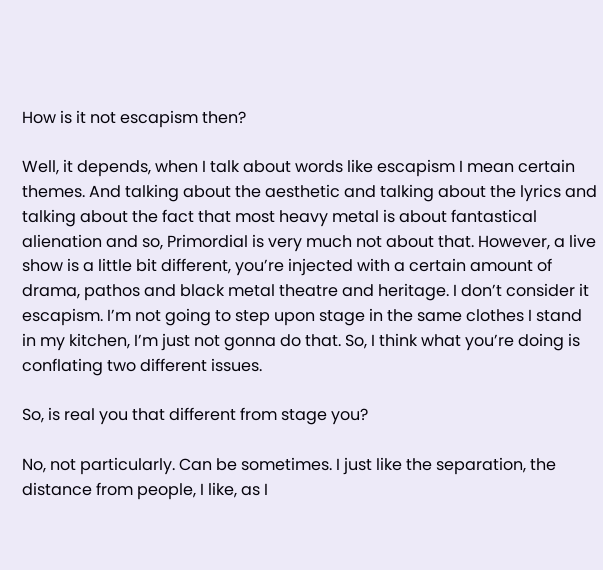How is it not escapism then?

Well, it depends, when I talk about words like escapism I mean certain themes. And talking about the aesthetic and talking about the lyrics and talking about the fact that most heavy metal is about fantastical alienation and so, Primordial is very much not about that. However, a live show is a little bit different, you’re injected with a certain amount of drama, pathos and black metal theatre and heritage. I don’t consider it escapism. I’m not going to step upon stage in the same clothes I stand in my kitchen, I’m just not gonna do that. So, I think what you’re doing is conflating two different issues.

So, is real you that different from stage you?

No, not particularly. Can be sometimes. I just like the separation, the distance from people, I like, as I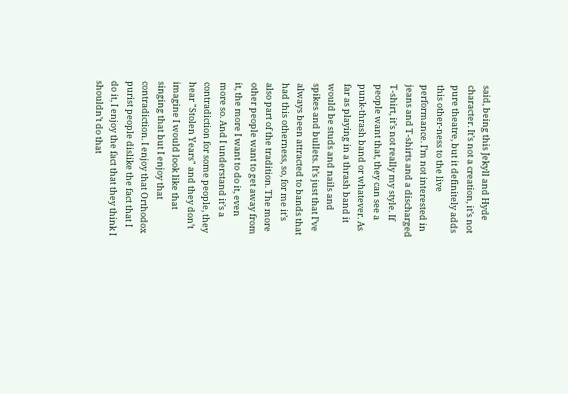said, being this Jekyll and Hyde character. It’s not a creation, it’s not pure theatre, but it definitely adds this other-ness to the live performance. I’m not interested in jeans and T-shirts and a discharged T-shirt, it’s not really my style. If people want that, they can see a punk-thrash band or whatever. As far as playing in a thrash band it would be studs and nails and spikes and bullets. It’s just that I’ve always been attracted to bands that had this otherness, so, for me it’s also part of the tradition. The more other people want to get away from it, the more I want to do it, even more so. And I understand it’s a contradiction for some people, they hear "Stolen Years" and they don’t imagine I would look like that singing that but I enjoy that contradiction. I enjoy that Orthodox purist people dislike the fact that I do it, I enjoy the fact that they think I shouldn’t do that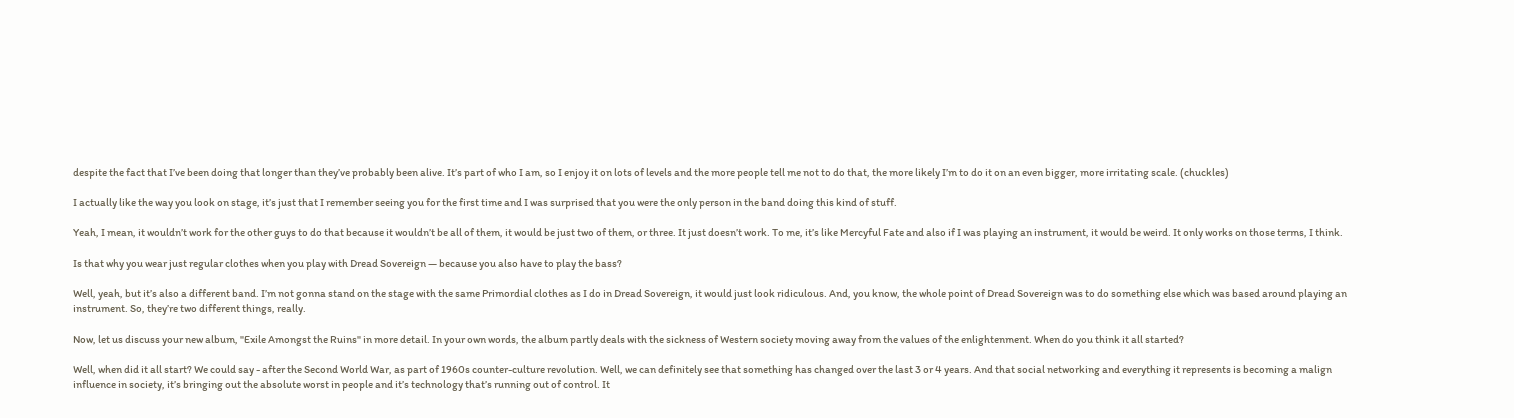despite the fact that I’ve been doing that longer than they’ve probably been alive. It’s part of who I am, so I enjoy it on lots of levels and the more people tell me not to do that, the more likely I’m to do it on an even bigger, more irritating scale. (chuckles)

I actually like the way you look on stage, it’s just that I remember seeing you for the first time and I was surprised that you were the only person in the band doing this kind of stuff.

Yeah, I mean, it wouldn’t work for the other guys to do that because it wouldn’t be all of them, it would be just two of them, or three. It just doesn’t work. To me, it’s like Mercyful Fate and also if I was playing an instrument, it would be weird. It only works on those terms, I think.

Is that why you wear just regular clothes when you play with Dread Sovereign — because you also have to play the bass?

Well, yeah, but it’s also a different band. I’m not gonna stand on the stage with the same Primordial clothes as I do in Dread Sovereign, it would just look ridiculous. And, you know, the whole point of Dread Sovereign was to do something else which was based around playing an instrument. So, they’re two different things, really.

Now, let us discuss your new album, "Exile Amongst the Ruins" in more detail. In your own words, the album partly deals with the sickness of Western society moving away from the values of the enlightenment. When do you think it all started?

Well, when did it all start? We could say - after the Second World War, as part of 1960s counter-culture revolution. Well, we can definitely see that something has changed over the last 3 or 4 years. And that social networking and everything it represents is becoming a malign influence in society, it’s bringing out the absolute worst in people and it’s technology that’s running out of control. It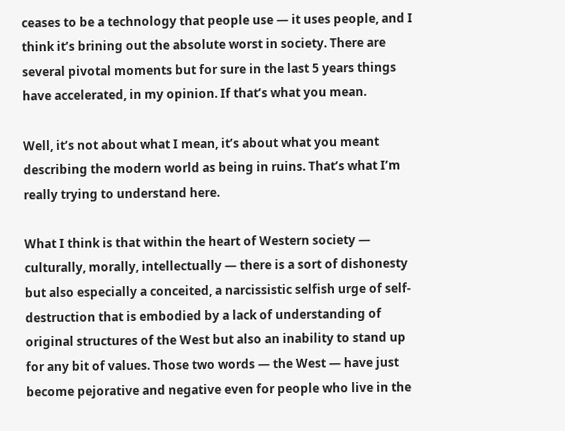ceases to be a technology that people use — it uses people, and I think it’s brining out the absolute worst in society. There are several pivotal moments but for sure in the last 5 years things have accelerated, in my opinion. If that’s what you mean.

Well, it’s not about what I mean, it’s about what you meant describing the modern world as being in ruins. That’s what I’m really trying to understand here.

What I think is that within the heart of Western society — culturally, morally, intellectually — there is a sort of dishonesty but also especially a conceited, a narcissistic selfish urge of self-destruction that is embodied by a lack of understanding of original structures of the West but also an inability to stand up for any bit of values. Those two words — the West — have just become pejorative and negative even for people who live in the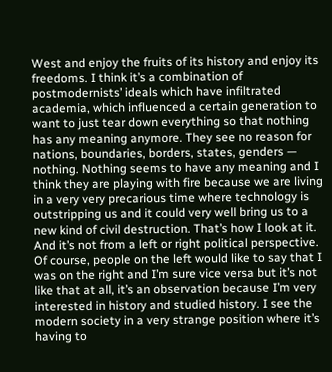West and enjoy the fruits of its history and enjoy its freedoms. I think it’s a combination of postmodernists’ ideals which have infiltrated academia, which influenced a certain generation to want to just tear down everything so that nothing has any meaning anymore. They see no reason for nations, boundaries, borders, states, genders — nothing. Nothing seems to have any meaning and I think they are playing with fire because we are living in a very very precarious time where technology is outstripping us and it could very well bring us to a new kind of civil destruction. That’s how I look at it. And it’s not from a left or right political perspective. Of course, people on the left would like to say that I was on the right and I’m sure vice versa but it’s not like that at all, it’s an observation because I’m very interested in history and studied history. I see the modern society in a very strange position where it’s having to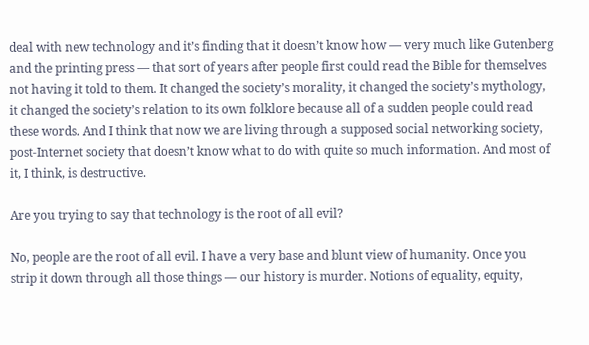deal with new technology and it’s finding that it doesn’t know how — very much like Gutenberg and the printing press — that sort of years after people first could read the Bible for themselves not having it told to them. It changed the society’s morality, it changed the society’s mythology, it changed the society’s relation to its own folklore because all of a sudden people could read these words. And I think that now we are living through a supposed social networking society, post-Internet society that doesn’t know what to do with quite so much information. And most of it, I think, is destructive.

Are you trying to say that technology is the root of all evil?

No, people are the root of all evil. I have a very base and blunt view of humanity. Once you strip it down through all those things — our history is murder. Notions of equality, equity,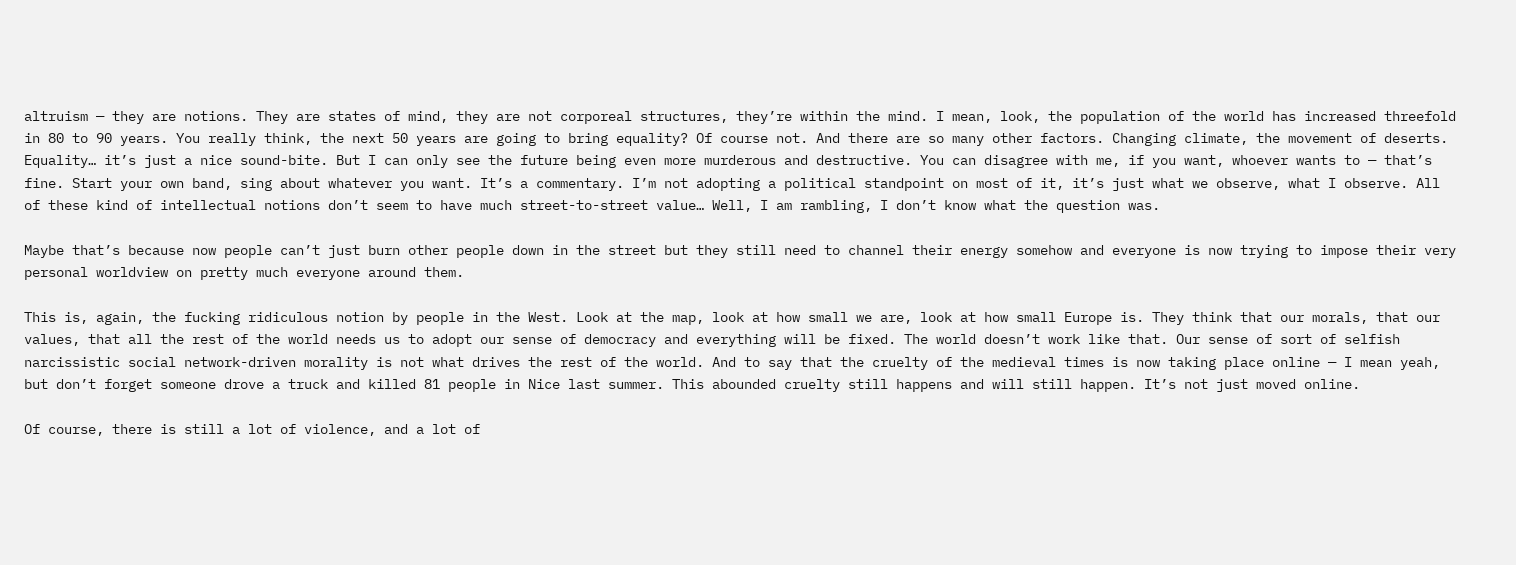altruism — they are notions. They are states of mind, they are not corporeal structures, they’re within the mind. I mean, look, the population of the world has increased threefold in 80 to 90 years. You really think, the next 50 years are going to bring equality? Of course not. And there are so many other factors. Changing climate, the movement of deserts. Equality… it’s just a nice sound-bite. But I can only see the future being even more murderous and destructive. You can disagree with me, if you want, whoever wants to — that’s fine. Start your own band, sing about whatever you want. It’s a commentary. I’m not adopting a political standpoint on most of it, it’s just what we observe, what I observe. All of these kind of intellectual notions don’t seem to have much street-to-street value… Well, I am rambling, I don’t know what the question was.

Maybe that’s because now people can’t just burn other people down in the street but they still need to channel their energy somehow and everyone is now trying to impose their very personal worldview on pretty much everyone around them.

This is, again, the fucking ridiculous notion by people in the West. Look at the map, look at how small we are, look at how small Europe is. They think that our morals, that our values, that all the rest of the world needs us to adopt our sense of democracy and everything will be fixed. The world doesn’t work like that. Our sense of sort of selfish narcissistic social network-driven morality is not what drives the rest of the world. And to say that the cruelty of the medieval times is now taking place online — I mean yeah, but don’t forget someone drove a truck and killed 81 people in Nice last summer. This abounded cruelty still happens and will still happen. It’s not just moved online.

Of course, there is still a lot of violence, and a lot of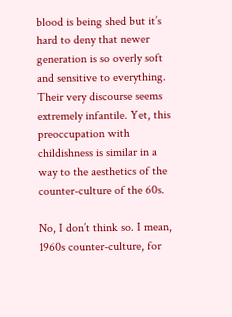blood is being shed but it’s hard to deny that newer generation is so overly soft and sensitive to everything. Their very discourse seems extremely infantile. Yet, this preoccupation with childishness is similar in a way to the aesthetics of the counter-culture of the 60s.

No, I don’t think so. I mean, 1960s counter-culture, for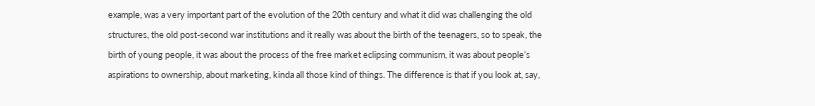example, was a very important part of the evolution of the 20th century and what it did was challenging the old structures, the old post-second war institutions and it really was about the birth of the teenagers, so to speak, the birth of young people, it was about the process of the free market eclipsing communism, it was about people’s aspirations to ownership, about marketing, kinda all those kind of things. The difference is that if you look at, say,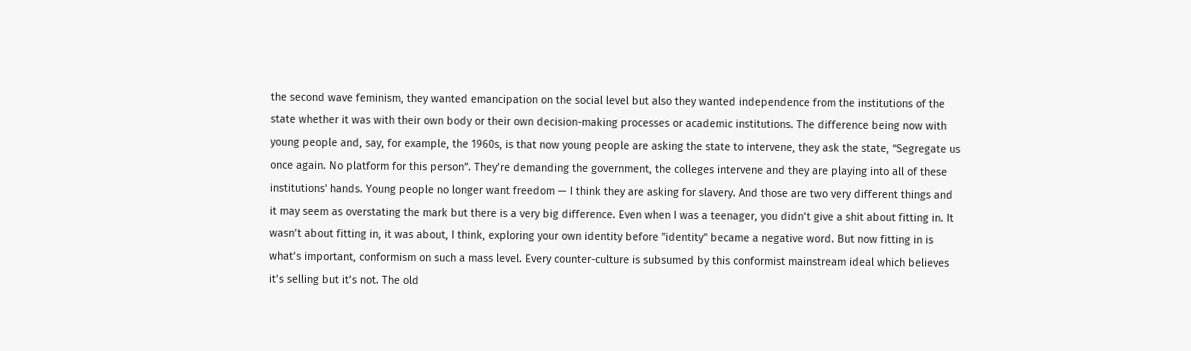the second wave feminism, they wanted emancipation on the social level but also they wanted independence from the institutions of the state whether it was with their own body or their own decision-making processes or academic institutions. The difference being now with young people and, say, for example, the 1960s, is that now young people are asking the state to intervene, they ask the state, “Segregate us once again. No platform for this person”. They’re demanding the government, the colleges intervene and they are playing into all of these institutions' hands. Young people no longer want freedom — I think they are asking for slavery. And those are two very different things and it may seem as overstating the mark but there is a very big difference. Even when I was a teenager, you didn’t give a shit about fitting in. It wasn’t about fitting in, it was about, I think, exploring your own identity before "identity" became a negative word. But now fitting in is what’s important, conformism on such a mass level. Every counter-culture is subsumed by this conformist mainstream ideal which believes it’s selling but it’s not. The old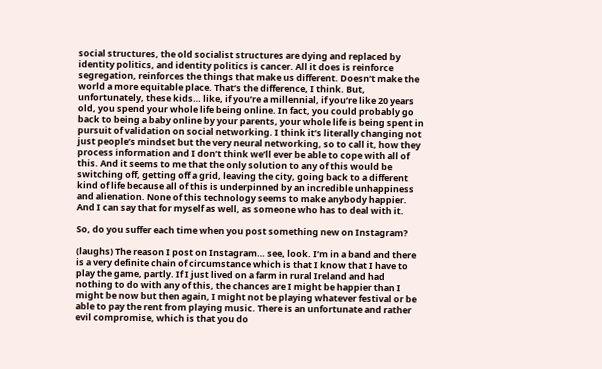social structures, the old socialist structures are dying and replaced by identity politics, and identity politics is cancer. All it does is reinforce segregation, reinforces the things that make us different. Doesn’t make the world a more equitable place. That’s the difference, I think. But, unfortunately, these kids… like, if you’re a millennial, if you’re like 20 years old, you spend your whole life being online. In fact, you could probably go back to being a baby online by your parents, your whole life is being spent in pursuit of validation on social networking. I think it’s literally changing not just people’s mindset but the very neural networking, so to call it, how they process information and I don’t think we’ll ever be able to cope with all of this. And it seems to me that the only solution to any of this would be switching off, getting off a grid, leaving the city, going back to a different kind of life because all of this is underpinned by an incredible unhappiness and alienation. None of this technology seems to make anybody happier. And I can say that for myself as well, as someone who has to deal with it.

So, do you suffer each time when you post something new on Instagram?

(laughs) The reason I post on Instagram… see, look. I’m in a band and there is a very definite chain of circumstance which is that I know that I have to play the game, partly. If I just lived on a farm in rural Ireland and had nothing to do with any of this, the chances are I might be happier than I might be now but then again, I might not be playing whatever festival or be able to pay the rent from playing music. There is an unfortunate and rather evil compromise, which is that you do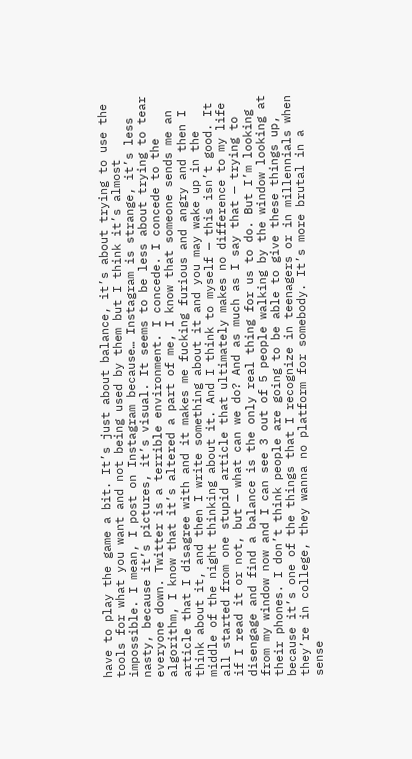have to play the game a bit. It’s just about balance, it’s about trying to use the tools for what you want and not being used by them but I think it’s almost impossible. I mean, I post on Instagram because… Instagram is strange, it’s less nasty, because it’s pictures, it’s visual. It seems to be less about trying to tear everyone down. Twitter is a terrible environment. I concede. I concede to the algorithm, I know that it’s altered a part of me, I know that someone sends me an article that I disagree with and it makes me fucking furious and angry and then I think about it, and then I write something about it and you may wake up in the middle of the night thinking about it. And I think to myself — this isn’t good. It all started from one stupid article that ultimately makes no difference to my life if I read it or not, but — what can we do? And as much as I say that — trying to disengage and find a balance is the only real thing for us to do. But I’m looking from my window now and I can see 3 out of 5 people walking by the window looking at their phones. I don’t think people are going to be able to give these things up, because it’s one of the things that I recognize in teenagers or in millennials when they’re in college, they wanna no platform for somebody. It’s more brutal in a sense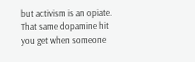but activism is an opiate. That same dopamine hit you get when someone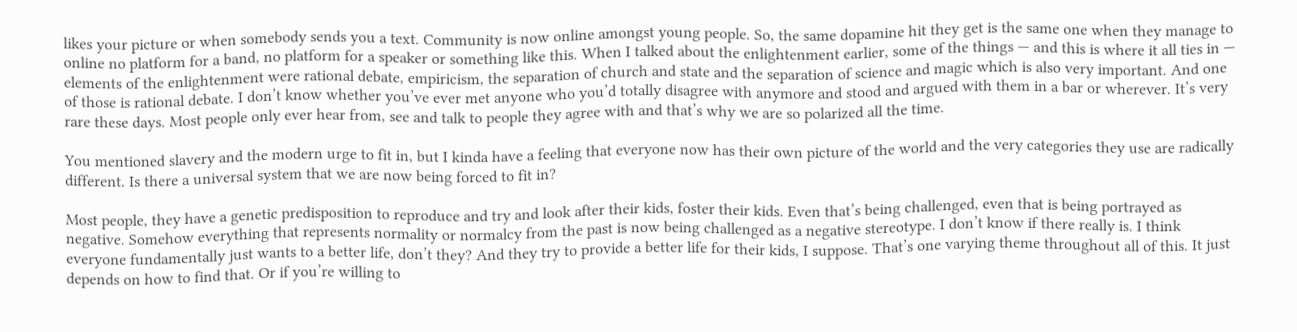likes your picture or when somebody sends you a text. Community is now online amongst young people. So, the same dopamine hit they get is the same one when they manage to online no platform for a band, no platform for a speaker or something like this. When I talked about the enlightenment earlier, some of the things — and this is where it all ties in — elements of the enlightenment were rational debate, empiricism, the separation of church and state and the separation of science and magic which is also very important. And one of those is rational debate. I don’t know whether you’ve ever met anyone who you’d totally disagree with anymore and stood and argued with them in a bar or wherever. It’s very rare these days. Most people only ever hear from, see and talk to people they agree with and that’s why we are so polarized all the time.

You mentioned slavery and the modern urge to fit in, but I kinda have a feeling that everyone now has their own picture of the world and the very categories they use are radically different. Is there a universal system that we are now being forced to fit in?

Most people, they have a genetic predisposition to reproduce and try and look after their kids, foster their kids. Even that’s being challenged, even that is being portrayed as negative. Somehow everything that represents normality or normalcy from the past is now being challenged as a negative stereotype. I don’t know if there really is. I think everyone fundamentally just wants to a better life, don’t they? And they try to provide a better life for their kids, I suppose. That’s one varying theme throughout all of this. It just depends on how to find that. Or if you’re willing to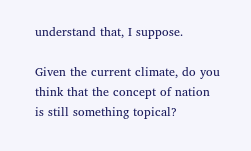understand that, I suppose.

Given the current climate, do you think that the concept of nation is still something topical?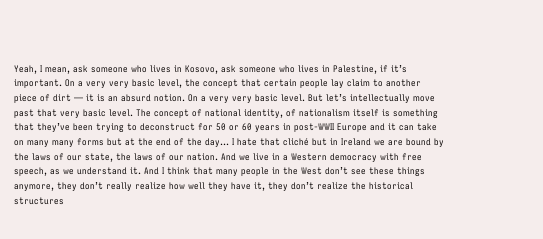Yeah, I mean, ask someone who lives in Kosovo, ask someone who lives in Palestine, if it’s important. On a very very basic level, the concept that certain people lay claim to another piece of dirt — it is an absurd notion. On a very very basic level. But let’s intellectually move past that very basic level. The concept of national identity, of nationalism itself is something that they’ve been trying to deconstruct for 50 or 60 years in post-WWII Europe and it can take on many many forms but at the end of the day… I hate that cliché but in Ireland we are bound by the laws of our state, the laws of our nation. And we live in a Western democracy with free speech, as we understand it. And I think that many people in the West don’t see these things anymore, they don’t really realize how well they have it, they don’t realize the historical structures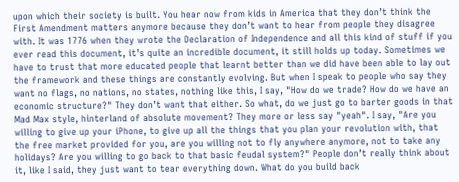upon which their society is built. You hear now from kids in America that they don’t think the First Amendment matters anymore because they don’t want to hear from people they disagree with. It was 1776 when they wrote the Declaration of Independence and all this kind of stuff if you ever read this document, it’s quite an incredible document, it still holds up today. Sometimes we have to trust that more educated people that learnt better than we did have been able to lay out the framework and these things are constantly evolving. But when I speak to people who say they want no flags, no nations, no states, nothing like this, I say, "How do we trade? How do we have an economic structure?" They don’t want that either. So what, do we just go to barter goods in that Mad Max style, hinterland of absolute movement? They more or less say "yeah". I say, "Are you willing to give up your iPhone, to give up all the things that you plan your revolution with, that the free market provided for you, are you willing not to fly anywhere anymore, not to take any holidays? Are you willing to go back to that basic feudal system?" People don’t really think about it, like I said, they just want to tear everything down. What do you build back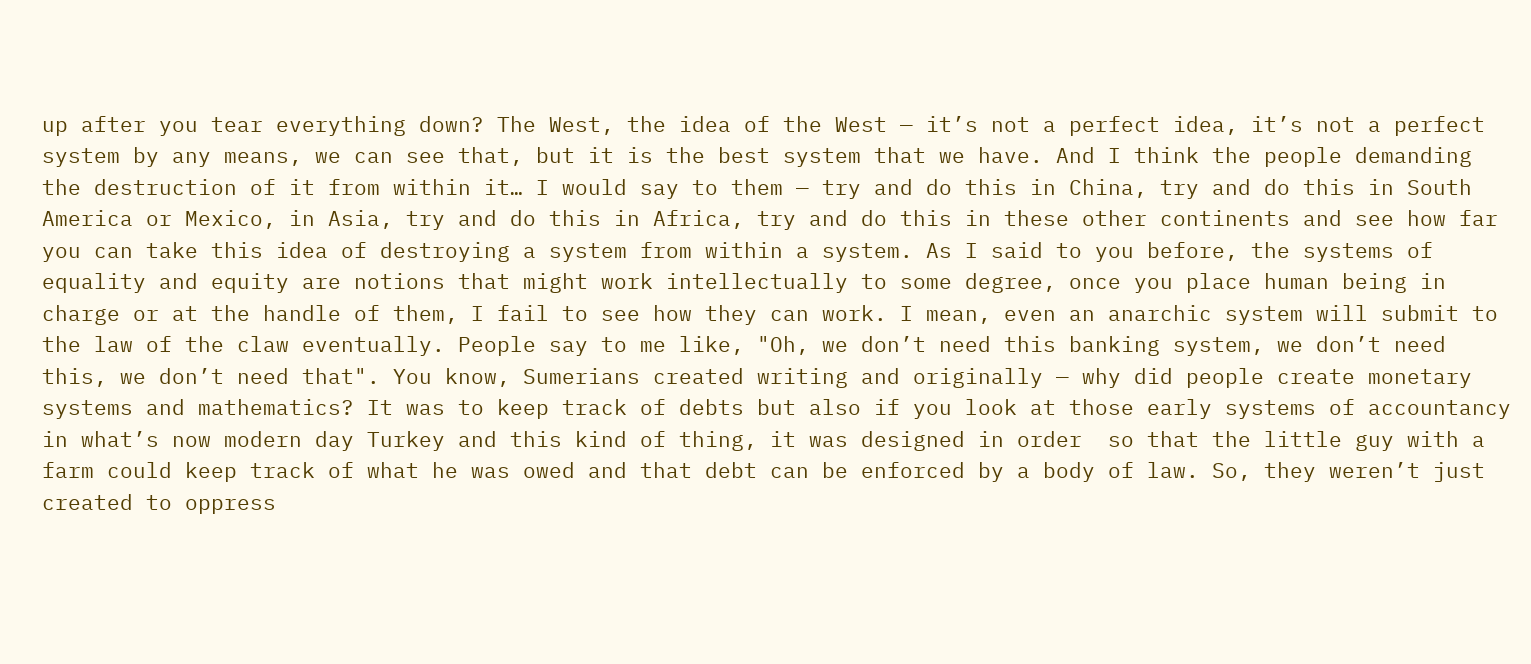up after you tear everything down? The West, the idea of the West — it’s not a perfect idea, it’s not a perfect system by any means, we can see that, but it is the best system that we have. And I think the people demanding the destruction of it from within it… I would say to them — try and do this in China, try and do this in South America or Mexico, in Asia, try and do this in Africa, try and do this in these other continents and see how far you can take this idea of destroying a system from within a system. As I said to you before, the systems of equality and equity are notions that might work intellectually to some degree, once you place human being in charge or at the handle of them, I fail to see how they can work. I mean, even an anarchic system will submit to the law of the claw eventually. People say to me like, "Oh, we don’t need this banking system, we don’t need this, we don’t need that". You know, Sumerians created writing and originally — why did people create monetary systems and mathematics? It was to keep track of debts but also if you look at those early systems of accountancy in what’s now modern day Turkey and this kind of thing, it was designed in order  so that the little guy with a farm could keep track of what he was owed and that debt can be enforced by a body of law. So, they weren’t just created to oppress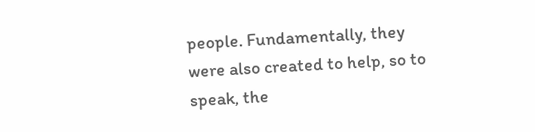people. Fundamentally, they were also created to help, so to speak, the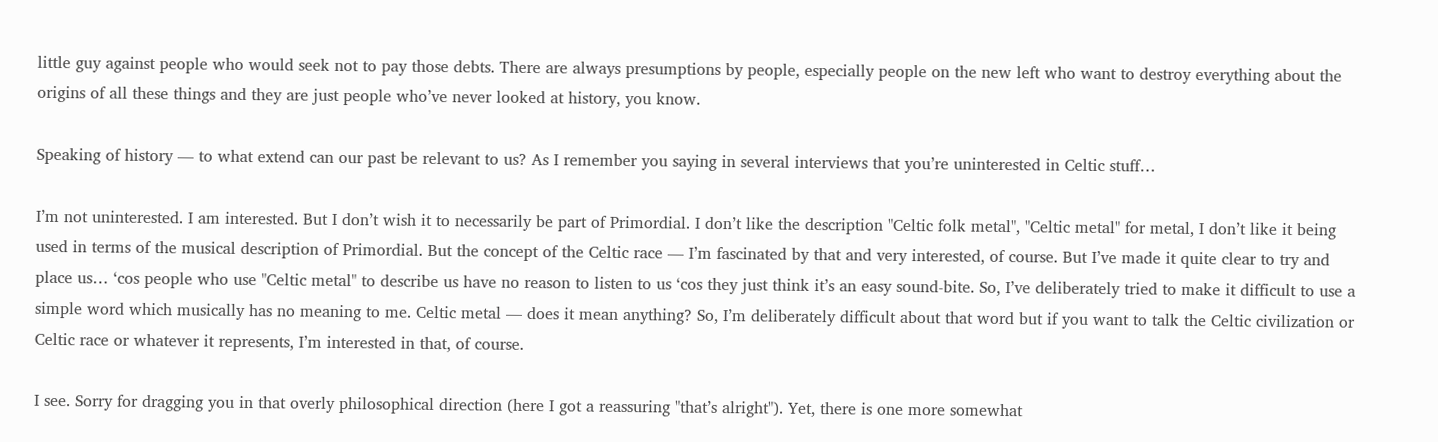little guy against people who would seek not to pay those debts. There are always presumptions by people, especially people on the new left who want to destroy everything about the origins of all these things and they are just people who’ve never looked at history, you know.

Speaking of history — to what extend can our past be relevant to us? As I remember you saying in several interviews that you’re uninterested in Celtic stuff…

I’m not uninterested. I am interested. But I don’t wish it to necessarily be part of Primordial. I don’t like the description "Celtic folk metal", "Celtic metal" for metal, I don’t like it being used in terms of the musical description of Primordial. But the concept of the Celtic race — I’m fascinated by that and very interested, of course. But I’ve made it quite clear to try and place us… ‘cos people who use "Celtic metal" to describe us have no reason to listen to us ‘cos they just think it’s an easy sound-bite. So, I’ve deliberately tried to make it difficult to use a simple word which musically has no meaning to me. Celtic metal — does it mean anything? So, I’m deliberately difficult about that word but if you want to talk the Celtic civilization or Celtic race or whatever it represents, I’m interested in that, of course.

I see. Sorry for dragging you in that overly philosophical direction (here I got a reassuring "that’s alright"). Yet, there is one more somewhat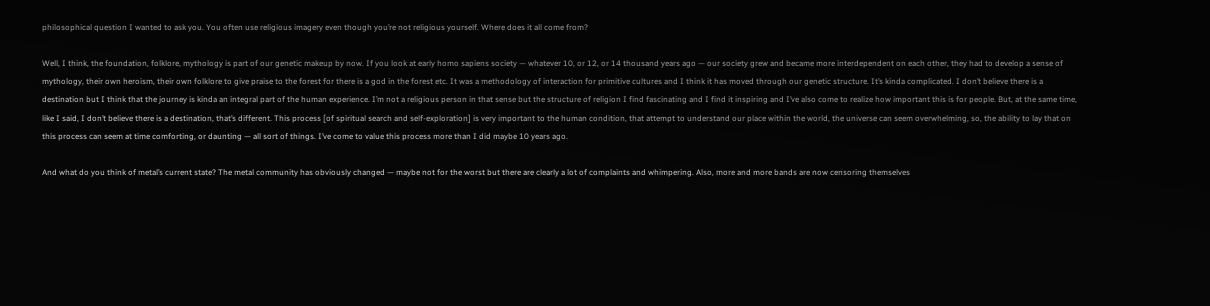philosophical question I wanted to ask you. You often use religious imagery even though you’re not religious yourself. Where does it all come from?

Well, I think, the foundation, folklore, mythology is part of our genetic makeup by now. If you look at early homo sapiens society — whatever 10, or 12, or 14 thousand years ago — our society grew and became more interdependent on each other, they had to develop a sense of mythology, their own heroism, their own folklore to give praise to the forest for there is a god in the forest etc. It was a methodology of interaction for primitive cultures and I think it has moved through our genetic structure. It’s kinda complicated. I don’t believe there is a destination but I think that the journey is kinda an integral part of the human experience. I’m not a religious person in that sense but the structure of religion I find fascinating and I find it inspiring and I’ve also come to realize how important this is for people. But, at the same time, like I said, I don’t believe there is a destination, that’s different. This process [of spiritual search and self-exploration] is very important to the human condition, that attempt to understand our place within the world, the universe can seem overwhelming, so, the ability to lay that on this process can seem at time comforting, or daunting — all sort of things. I’ve come to value this process more than I did maybe 10 years ago.

And what do you think of metal’s current state? The metal community has obviously changed — maybe not for the worst but there are clearly a lot of complaints and whimpering. Also, more and more bands are now censoring themselves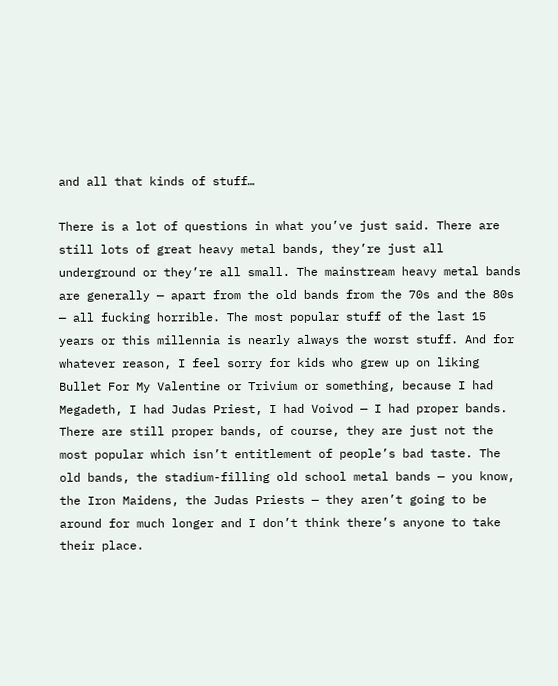and all that kinds of stuff…

There is a lot of questions in what you’ve just said. There are still lots of great heavy metal bands, they’re just all underground or they’re all small. The mainstream heavy metal bands are generally — apart from the old bands from the 70s and the 80s — all fucking horrible. The most popular stuff of the last 15 years or this millennia is nearly always the worst stuff. And for whatever reason, I feel sorry for kids who grew up on liking Bullet For My Valentine or Trivium or something, because I had Megadeth, I had Judas Priest, I had Voivod — I had proper bands. There are still proper bands, of course, they are just not the most popular which isn’t entitlement of people’s bad taste. The old bands, the stadium-filling old school metal bands — you know, the Iron Maidens, the Judas Priests — they aren’t going to be around for much longer and I don’t think there’s anyone to take their place.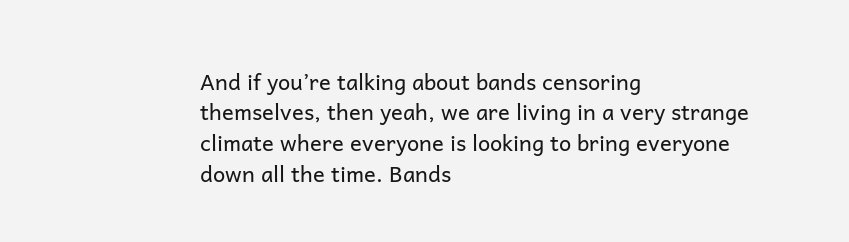And if you’re talking about bands censoring themselves, then yeah, we are living in a very strange climate where everyone is looking to bring everyone down all the time. Bands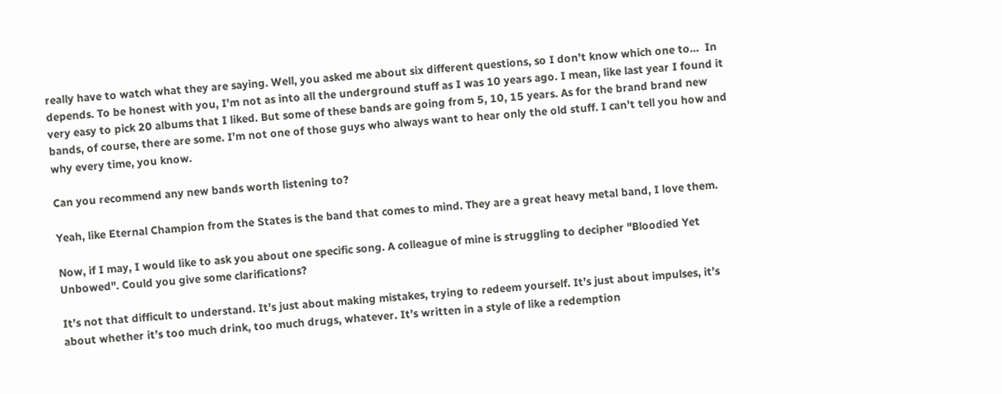really have to watch what they are saying. Well, you asked me about six different questions, so I don’t know which one to…  In depends. To be honest with you, I’m not as into all the underground stuff as I was 10 years ago. I mean, like last year I found it very easy to pick 20 albums that I liked. But some of these bands are going from 5, 10, 15 years. As for the brand brand new bands, of course, there are some. I’m not one of those guys who always want to hear only the old stuff. I can’t tell you how and why every time, you know.

Can you recommend any new bands worth listening to?

Yeah, like Eternal Champion from the States is the band that comes to mind. They are a great heavy metal band, I love them.

Now, if I may, I would like to ask you about one specific song. A colleague of mine is struggling to decipher "Bloodied Yet Unbowed". Could you give some clarifications?

It’s not that difficult to understand. It’s just about making mistakes, trying to redeem yourself. It’s just about impulses, it’s about whether it’s too much drink, too much drugs, whatever. It’s written in a style of like a redemption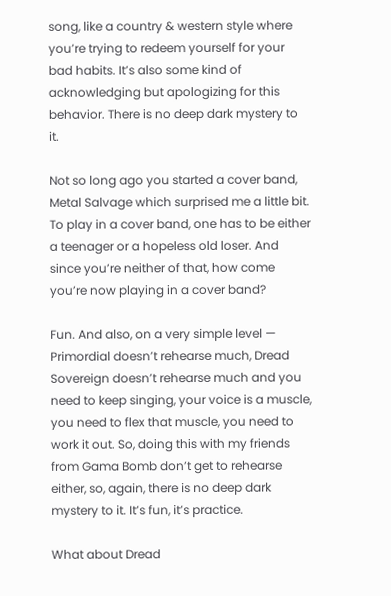song, like a country & western style where you’re trying to redeem yourself for your bad habits. It’s also some kind of acknowledging but apologizing for this behavior. There is no deep dark mystery to it.

Not so long ago you started a cover band, Metal Salvage which surprised me a little bit. To play in a cover band, one has to be either a teenager or a hopeless old loser. And since you’re neither of that, how come you’re now playing in a cover band?

Fun. And also, on a very simple level — Primordial doesn’t rehearse much, Dread Sovereign doesn’t rehearse much and you need to keep singing, your voice is a muscle, you need to flex that muscle, you need to work it out. So, doing this with my friends from Gama Bomb don’t get to rehearse either, so, again, there is no deep dark mystery to it. It’s fun, it’s practice.

What about Dread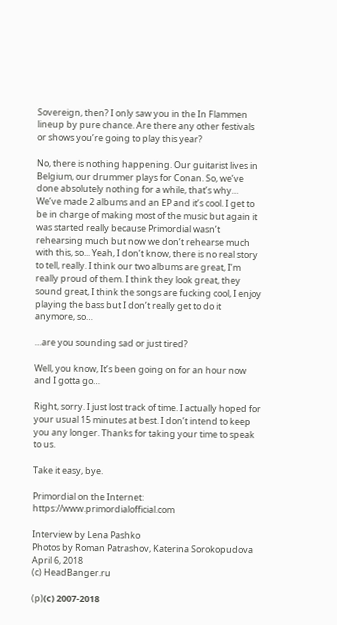Sovereign, then? I only saw you in the In Flammen lineup by pure chance. Are there any other festivals or shows you’re going to play this year?

No, there is nothing happening. Our guitarist lives in Belgium, our drummer plays for Conan. So, we’ve done absolutely nothing for a while, that’s why… We’ve made 2 albums and an EP and it’s cool. I get to be in charge of making most of the music but again it was started really because Primordial wasn’t rehearsing much but now we don’t rehearse much with this, so... Yeah, I don’t know, there is no real story to tell, really. I think our two albums are great, I’m really proud of them. I think they look great, they sound great, I think the songs are fucking cool, I enjoy playing the bass but I don’t really get to do it anymore, so…

…are you sounding sad or just tired?

Well, you know, It’s been going on for an hour now and I gotta go…

Right, sorry. I just lost track of time. I actually hoped for your usual 15 minutes at best. I don’t intend to keep you any longer. Thanks for taking your time to speak to us.

Take it easy, bye.

Primordial on the Internet: https://www.primordialofficial.com

Interview by Lena Pashko
Photos by Roman Patrashov, Katerina Sorokopudova
April 6, 2018
(c) HeadBanger.ru

(p)(с) 2007-2018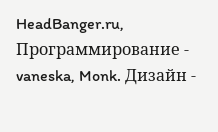HeadBanger.ru, Программирование - vaneska, Monk. Дизайн -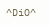^DiO^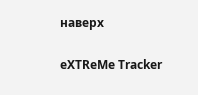наверх

eXTReMe Tracker